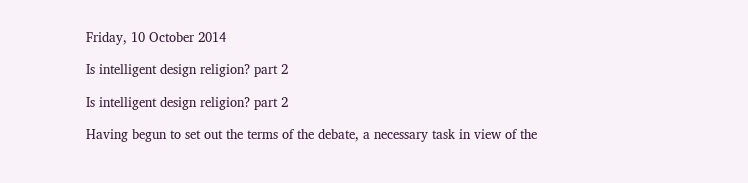Friday, 10 October 2014

Is intelligent design religion? part 2

Is intelligent design religion? part 2

Having begun to set out the terms of the debate, a necessary task in view of the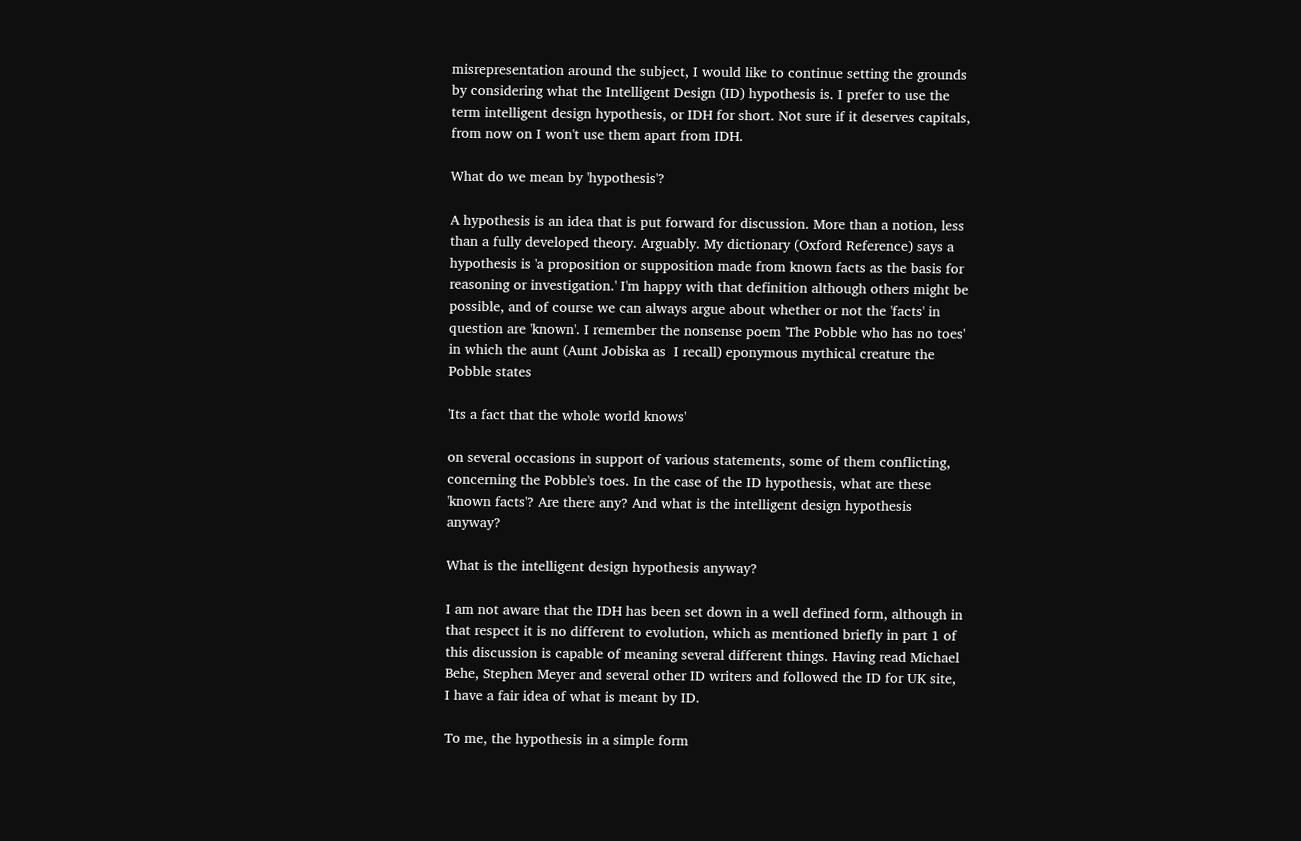misrepresentation around the subject, I would like to continue setting the grounds by considering what the Intelligent Design (ID) hypothesis is. I prefer to use the term intelligent design hypothesis, or IDH for short. Not sure if it deserves capitals, from now on I won't use them apart from IDH.

What do we mean by 'hypothesis'?

A hypothesis is an idea that is put forward for discussion. More than a notion, less than a fully developed theory. Arguably. My dictionary (Oxford Reference) says a hypothesis is 'a proposition or supposition made from known facts as the basis for reasoning or investigation.' I'm happy with that definition although others might be possible, and of course we can always argue about whether or not the 'facts' in question are 'known'. I remember the nonsense poem 'The Pobble who has no toes' in which the aunt (Aunt Jobiska as  I recall) eponymous mythical creature the Pobble states

'Its a fact that the whole world knows'

on several occasions in support of various statements, some of them conflicting, concerning the Pobble's toes. In the case of the ID hypothesis, what are these 'known facts'? Are there any? And what is the intelligent design hypothesis anyway?

What is the intelligent design hypothesis anyway?

I am not aware that the IDH has been set down in a well defined form, although in that respect it is no different to evolution, which as mentioned briefly in part 1 of this discussion is capable of meaning several different things. Having read Michael Behe, Stephen Meyer and several other ID writers and followed the ID for UK site, I have a fair idea of what is meant by ID.

To me, the hypothesis in a simple form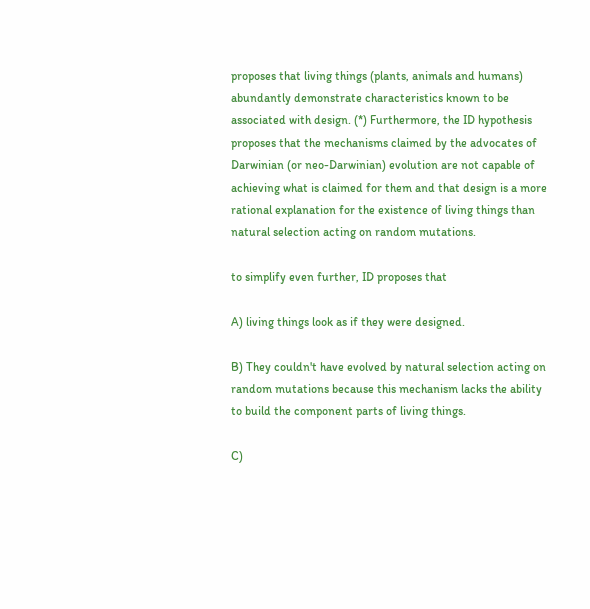proposes that living things (plants, animals and humans) abundantly demonstrate characteristics known to be associated with design. (*) Furthermore, the ID hypothesis proposes that the mechanisms claimed by the advocates of Darwinian (or neo-Darwinian) evolution are not capable of achieving what is claimed for them and that design is a more rational explanation for the existence of living things than natural selection acting on random mutations.

to simplify even further, ID proposes that

A) living things look as if they were designed.

B) They couldn't have evolved by natural selection acting on random mutations because this mechanism lacks the ability to build the component parts of living things.

C)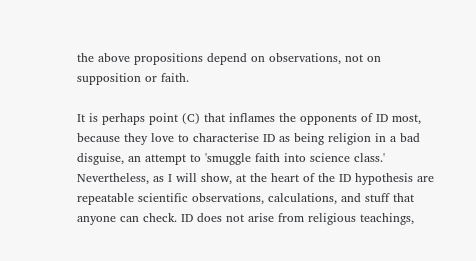the above propositions depend on observations, not on supposition or faith.

It is perhaps point (C) that inflames the opponents of ID most, because they love to characterise ID as being religion in a bad disguise, an attempt to 'smuggle faith into science class.' Nevertheless, as I will show, at the heart of the ID hypothesis are repeatable scientific observations, calculations, and stuff that anyone can check. ID does not arise from religious teachings,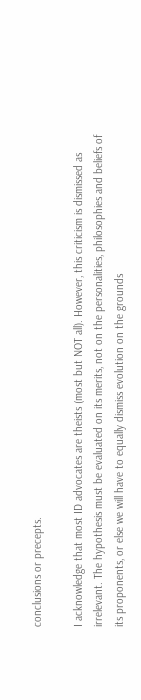conclusions or precepts.

I acknowledge that most ID advocates are theists (most but NOT all). However, this criticism is dismissed as irrelevant. The hypothesis must be evaluated on its merits, not on the personalities, philosophies and beliefs of its proponents, or else we will have to equally dismiss evolution on the grounds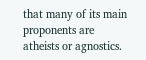that many of its main proponents are atheists or agnostics.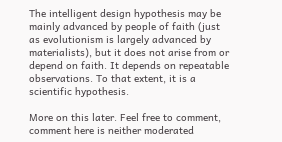The intelligent design hypothesis may be mainly advanced by people of faith (just as evolutionism is largely advanced by materialists), but it does not arise from or depend on faith. It depends on repeatable observations. To that extent, it is a scientific hypothesis.

More on this later. Feel free to comment, comment here is neither moderated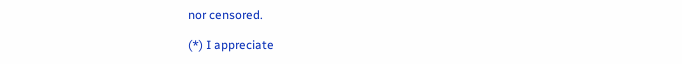nor censored.

(*) I appreciate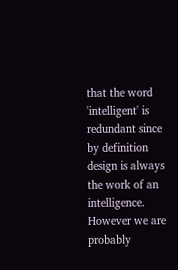that the word 'intelligent' is redundant since by definition design is always the work of an intelligence. However we are probably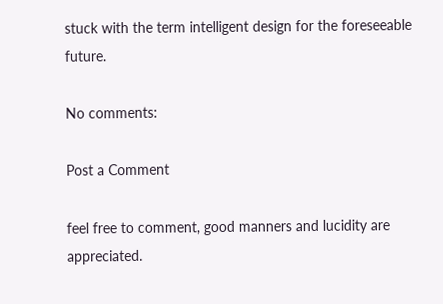stuck with the term intelligent design for the foreseeable future.

No comments:

Post a Comment

feel free to comment, good manners and lucidity are appreciated.